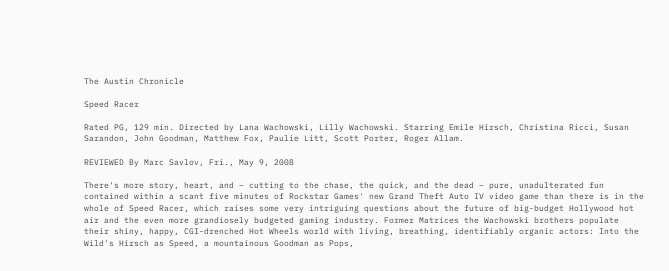The Austin Chronicle

Speed Racer

Rated PG, 129 min. Directed by Lana Wachowski, Lilly Wachowski. Starring Emile Hirsch, Christina Ricci, Susan Sarandon, John Goodman, Matthew Fox, Paulie Litt, Scott Porter, Roger Allam.

REVIEWED By Marc Savlov, Fri., May 9, 2008

There's more story, heart, and – cutting to the chase, the quick, and the dead – pure, unadulterated fun contained within a scant five minutes of Rockstar Games' new Grand Theft Auto IV video game than there is in the whole of Speed Racer, which raises some very intriguing questions about the future of big-budget Hollywood hot air and the even more grandiosely budgeted gaming industry. Former Matrices the Wachowski brothers populate their shiny, happy, CGI-drenched Hot Wheels world with living, breathing, identifiably organic actors: Into the Wild's Hirsch as Speed, a mountainous Goodman as Pops,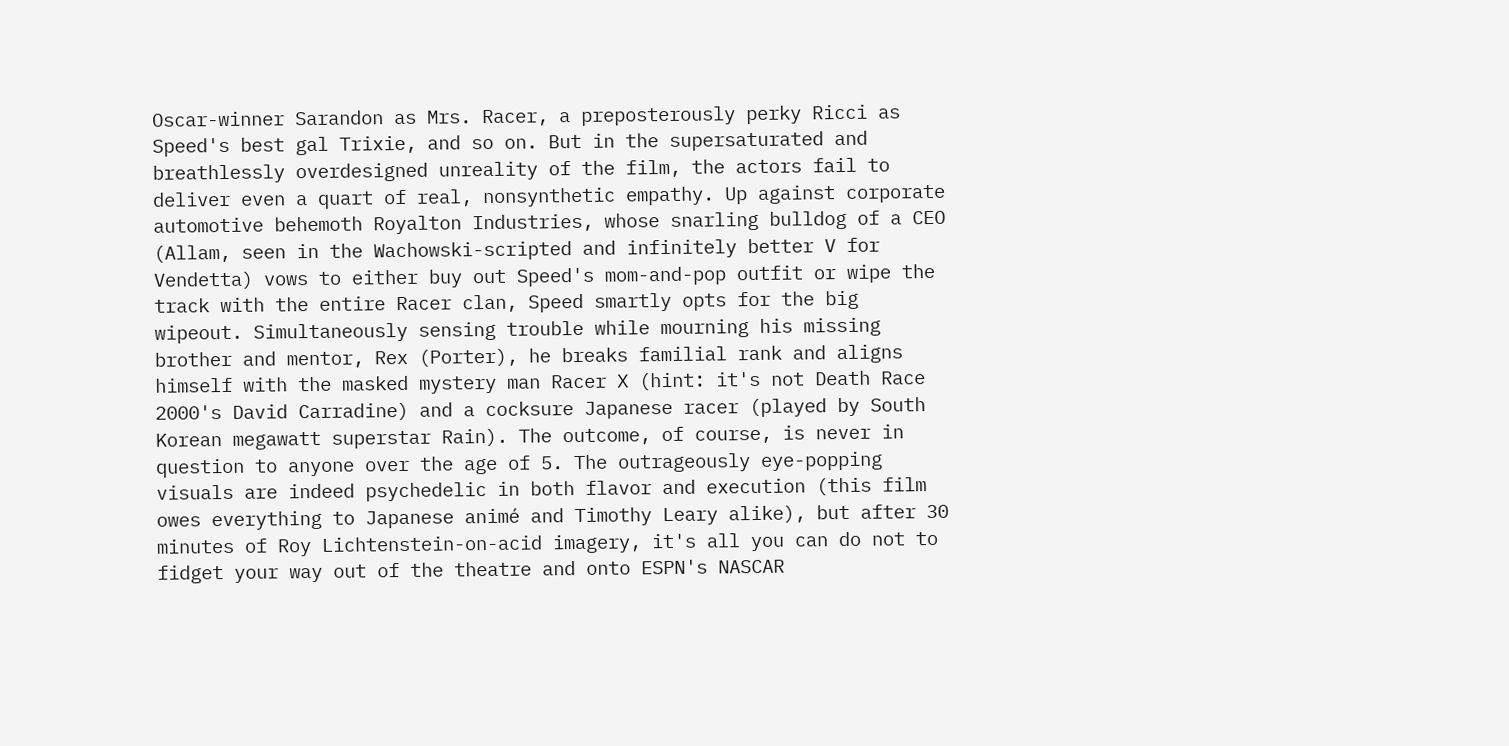Oscar-winner Sarandon as Mrs. Racer, a preposterously perky Ricci as Speed's best gal Trixie, and so on. But in the supersaturated and breathlessly overdesigned unreality of the film, the actors fail to deliver even a quart of real, nonsynthetic empathy. Up against corporate automotive behemoth Royalton Industries, whose snarling bulldog of a CEO (Allam, seen in the Wachowski-scripted and infinitely better V for Vendetta) vows to either buy out Speed's mom-and-pop outfit or wipe the track with the entire Racer clan, Speed smartly opts for the big wipeout. Simultaneously sensing trouble while mourning his missing brother and mentor, Rex (Porter), he breaks familial rank and aligns himself with the masked mystery man Racer X (hint: it's not Death Race 2000's David Carradine) and a cocksure Japanese racer (played by South Korean megawatt superstar Rain). The outcome, of course, is never in question to anyone over the age of 5. The outrageously eye-popping visuals are indeed psychedelic in both flavor and execution (this film owes everything to Japanese animé and Timothy Leary alike), but after 30 minutes of Roy Lichtenstein-on-acid imagery, it's all you can do not to fidget your way out of the theatre and onto ESPN's NASCAR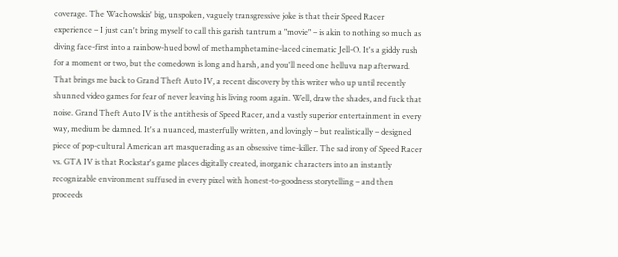coverage. The Wachowskis' big, unspoken, vaguely transgressive joke is that their Speed Racer experience – I just can't bring myself to call this garish tantrum a "movie" – is akin to nothing so much as diving face-first into a rainbow-hued bowl of methamphetamine-laced cinematic Jell-O. It's a giddy rush for a moment or two, but the comedown is long and harsh, and you'll need one helluva nap afterward. That brings me back to Grand Theft Auto IV, a recent discovery by this writer who up until recently shunned video games for fear of never leaving his living room again. Well, draw the shades, and fuck that noise. Grand Theft Auto IV is the antithesis of Speed Racer, and a vastly superior entertainment in every way, medium be damned. It's a nuanced, masterfully written, and lovingly – but realistically – designed piece of pop-cultural American art masquerading as an obsessive time-killer. The sad irony of Speed Racer vs. GTA IV is that Rockstar's game places digitally created, inorganic characters into an instantly recognizable environment suffused in every pixel with honest-to-goodness storytelling – and then proceeds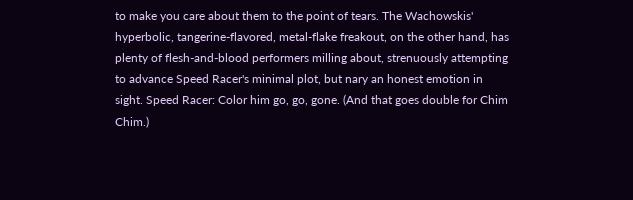to make you care about them to the point of tears. The Wachowskis' hyperbolic, tangerine-flavored, metal-flake freakout, on the other hand, has plenty of flesh-and-blood performers milling about, strenuously attempting to advance Speed Racer's minimal plot, but nary an honest emotion in sight. Speed Racer: Color him go, go, gone. (And that goes double for Chim Chim.)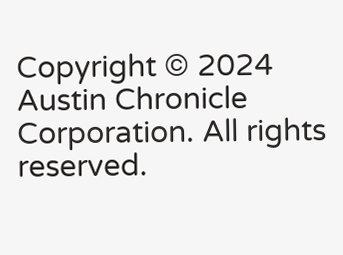Copyright © 2024 Austin Chronicle Corporation. All rights reserved.